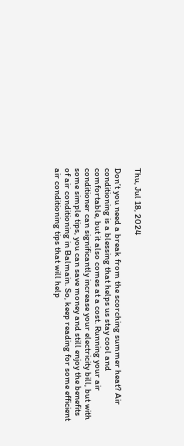Thu, Jul 18, 2024

Don’t you need a break from the scorching summer heat? Air conditioning is a blessing that helps us stay cool and comfortable, but it also comes at a cost. Running your air conditioner can significantly increase your electricity bill, but with some simple tips, you can save money and still enjoy the benefits of air conditioning in Balmain. So, keep reading for some efficient air conditioning tips that will help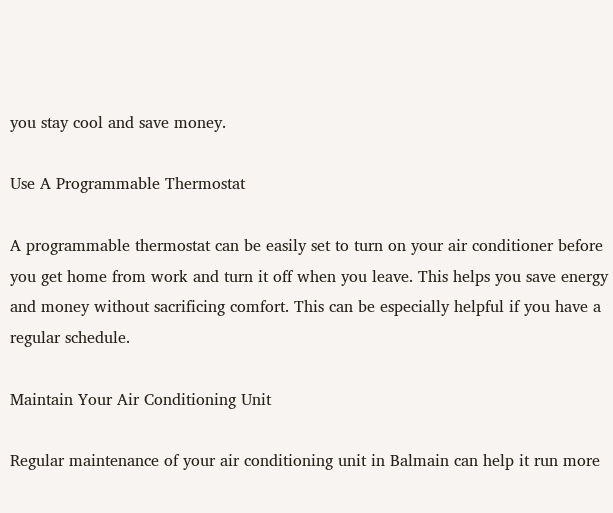you stay cool and save money.

Use A Programmable Thermostat

A programmable thermostat can be easily set to turn on your air conditioner before you get home from work and turn it off when you leave. This helps you save energy and money without sacrificing comfort. This can be especially helpful if you have a regular schedule.

Maintain Your Air Conditioning Unit

Regular maintenance of your air conditioning unit in Balmain can help it run more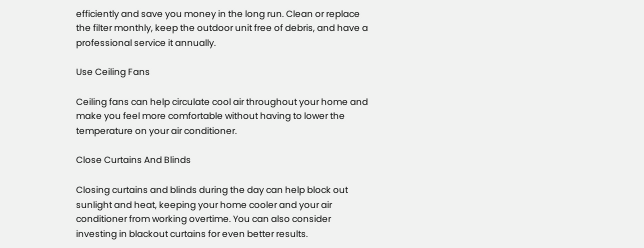efficiently and save you money in the long run. Clean or replace the filter monthly, keep the outdoor unit free of debris, and have a professional service it annually.

Use Ceiling Fans

Ceiling fans can help circulate cool air throughout your home and make you feel more comfortable without having to lower the temperature on your air conditioner.

Close Curtains And Blinds

Closing curtains and blinds during the day can help block out sunlight and heat, keeping your home cooler and your air conditioner from working overtime. You can also consider investing in blackout curtains for even better results.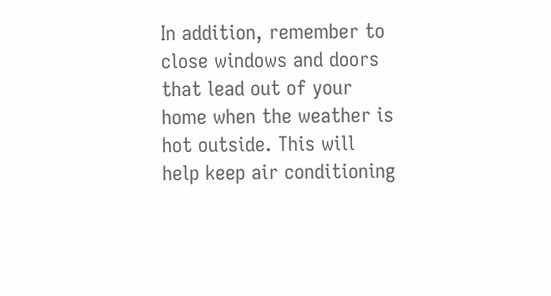In addition, remember to close windows and doors that lead out of your home when the weather is hot outside. This will help keep air conditioning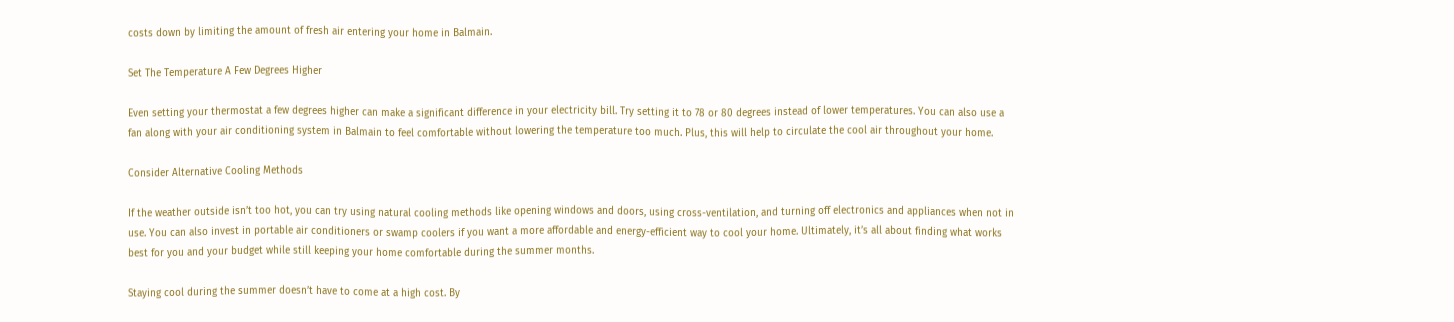costs down by limiting the amount of fresh air entering your home in Balmain.

Set The Temperature A Few Degrees Higher

Even setting your thermostat a few degrees higher can make a significant difference in your electricity bill. Try setting it to 78 or 80 degrees instead of lower temperatures. You can also use a fan along with your air conditioning system in Balmain to feel comfortable without lowering the temperature too much. Plus, this will help to circulate the cool air throughout your home.

Consider Alternative Cooling Methods

If the weather outside isn’t too hot, you can try using natural cooling methods like opening windows and doors, using cross-ventilation, and turning off electronics and appliances when not in use. You can also invest in portable air conditioners or swamp coolers if you want a more affordable and energy-efficient way to cool your home. Ultimately, it’s all about finding what works best for you and your budget while still keeping your home comfortable during the summer months.

Staying cool during the summer doesn’t have to come at a high cost. By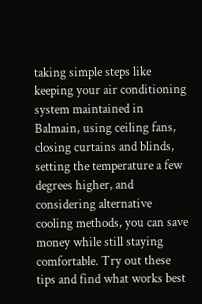taking simple steps like keeping your air conditioning system maintained in Balmain, using ceiling fans, closing curtains and blinds, setting the temperature a few degrees higher, and considering alternative cooling methods, you can save money while still staying comfortable. Try out these tips and find what works best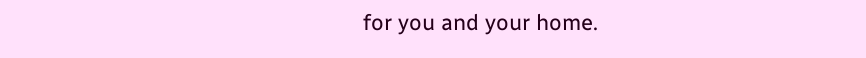for you and your home.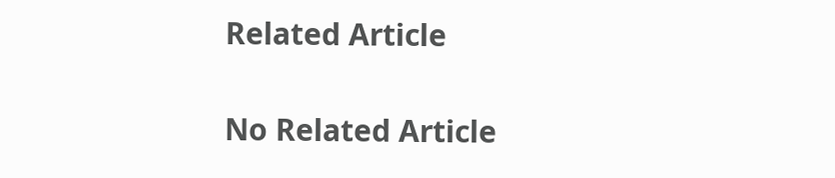Related Article

No Related Article